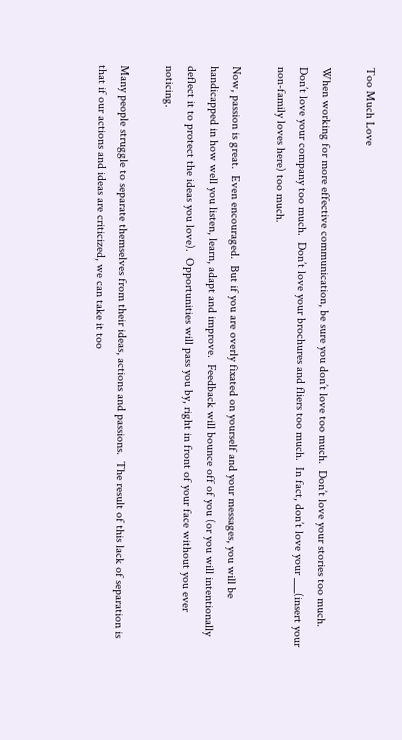Too Much Love

When working for more effective communication, be sure you don’t love too much.  Don’t love your stories too much.  Don’t love your company too much.  Don’t love your brochures and fliers too much.  In fact, don’t love your ___(insert your non-family loves here) too much.

Now, passion is great.  Even encouraged.  But if you are overly fixated on yourself and your messages, you will be handicapped in how well you listen, learn, adapt and improve.  Feedback will bounce off of you (or you will intentionally deflect it to protect the ideas you love).  Opportunities will pass you by, right in front of your face without you ever noticing.

Many people struggle to separate themselves from their ideas, actions and passions.  The result of this lack of separation is that if our actions and ideas are criticized, we can take it too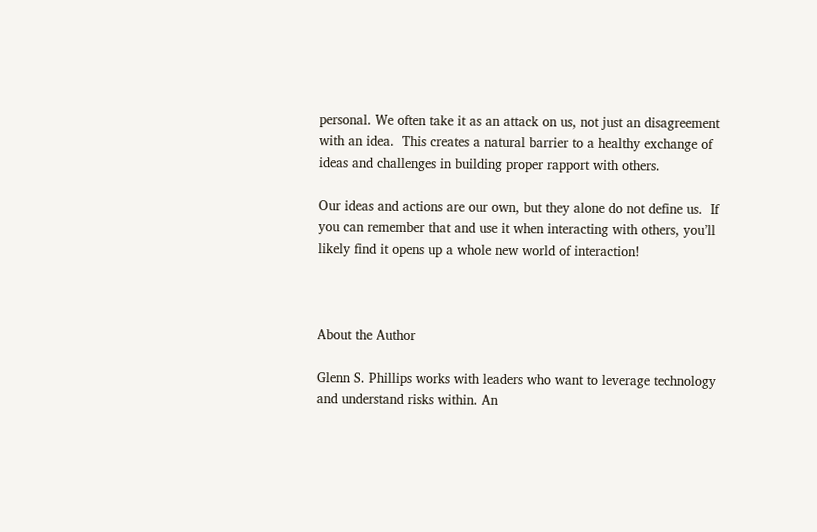personal. We often take it as an attack on us, not just an disagreement with an idea.  This creates a natural barrier to a healthy exchange of ideas and challenges in building proper rapport with others.

Our ideas and actions are our own, but they alone do not define us.  If you can remember that and use it when interacting with others, you’ll likely find it opens up a whole new world of interaction!



About the Author

Glenn S. Phillips works with leaders who want to leverage technology and understand risks within. An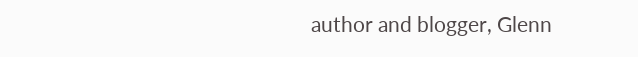author and blogger, Glenn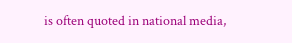is often quoted in national media,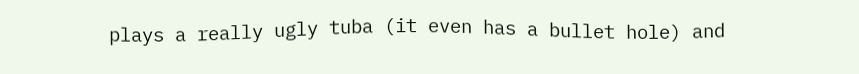plays a really ugly tuba (it even has a bullet hole) and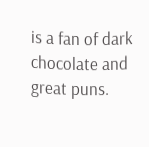is a fan of dark chocolate and great puns.